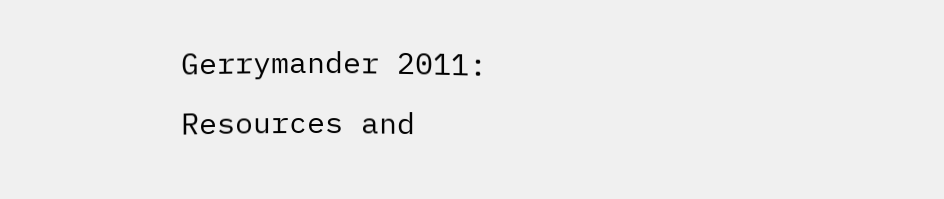Gerrymander 2011: Resources and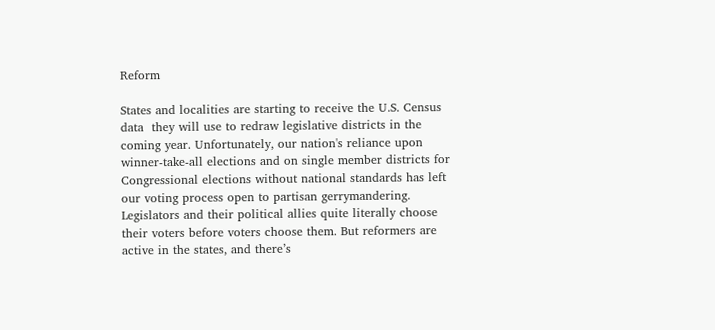Reform

States and localities are starting to receive the U.S. Census data  they will use to redraw legislative districts in the coming year. Unfortunately, our nation's reliance upon winner-take-all elections and on single member districts for Congressional elections without national standards has left our voting process open to partisan gerrymandering. Legislators and their political allies quite literally choose their voters before voters choose them. But reformers are active in the states, and there’s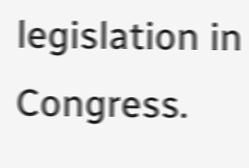legislation in Congress.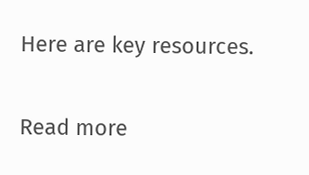Here are key resources.

Read more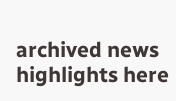archived news highlights here